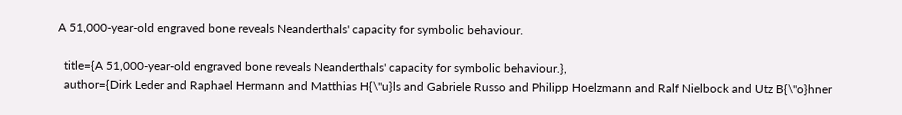A 51,000-year-old engraved bone reveals Neanderthals' capacity for symbolic behaviour.

  title={A 51,000-year-old engraved bone reveals Neanderthals' capacity for symbolic behaviour.},
  author={Dirk Leder and Raphael Hermann and Matthias H{\"u}ls and Gabriele Russo and Philipp Hoelzmann and Ralf Nielbock and Utz B{\"o}hner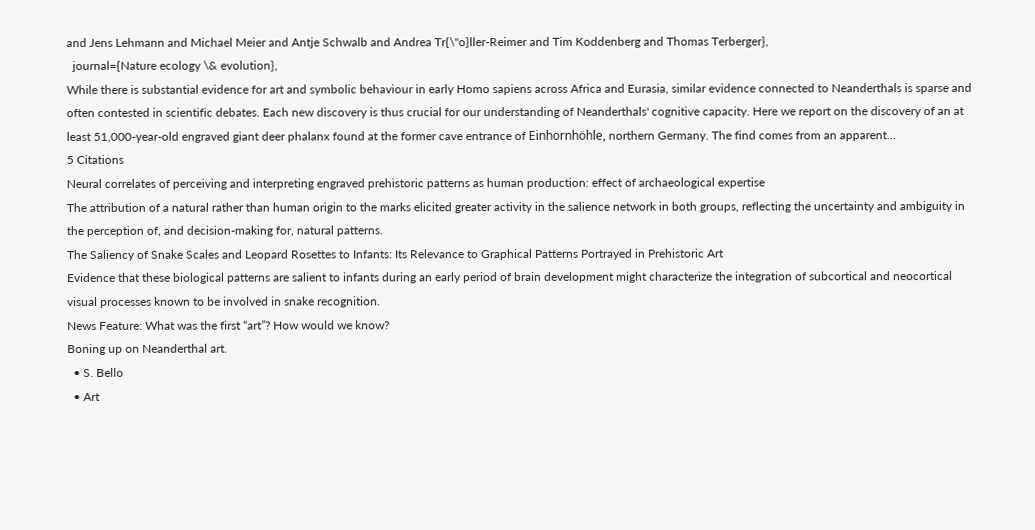and Jens Lehmann and Michael Meier and Antje Schwalb and Andrea Tr{\"o}ller-Reimer and Tim Koddenberg and Thomas Terberger},
  journal={Nature ecology \& evolution},
While there is substantial evidence for art and symbolic behaviour in early Homo sapiens across Africa and Eurasia, similar evidence connected to Neanderthals is sparse and often contested in scientific debates. Each new discovery is thus crucial for our understanding of Neanderthals' cognitive capacity. Here we report on the discovery of an at least 51,000-year-old engraved giant deer phalanx found at the former cave entrance of Einhornhöhle, northern Germany. The find comes from an apparent…
5 Citations
Neural correlates of perceiving and interpreting engraved prehistoric patterns as human production: effect of archaeological expertise
The attribution of a natural rather than human origin to the marks elicited greater activity in the salience network in both groups, reflecting the uncertainty and ambiguity in the perception of, and decision-making for, natural patterns.
The Saliency of Snake Scales and Leopard Rosettes to Infants: Its Relevance to Graphical Patterns Portrayed in Prehistoric Art
Evidence that these biological patterns are salient to infants during an early period of brain development might characterize the integration of subcortical and neocortical visual processes known to be involved in snake recognition.
News Feature: What was the first “art”? How would we know?
Boning up on Neanderthal art.
  • S. Bello
  • Art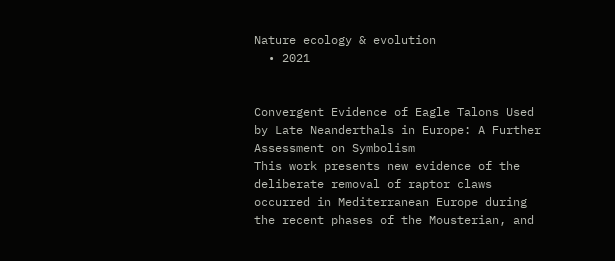Nature ecology & evolution
  • 2021


Convergent Evidence of Eagle Talons Used by Late Neanderthals in Europe: A Further Assessment on Symbolism
This work presents new evidence of the deliberate removal of raptor claws occurred in Mediterranean Europe during the recent phases of the Mousterian, and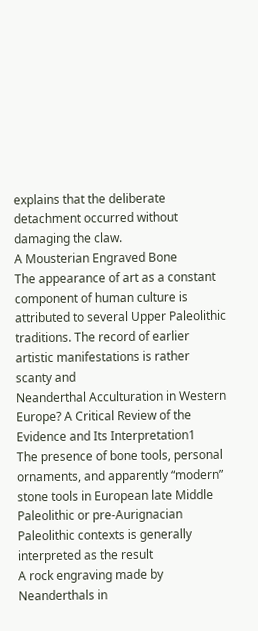explains that the deliberate detachment occurred without damaging the claw.
A Mousterian Engraved Bone
The appearance of art as a constant component of human culture is attributed to several Upper Paleolithic traditions. The record of earlier artistic manifestations is rather scanty and
Neanderthal Acculturation in Western Europe? A Critical Review of the Evidence and Its Interpretation1
The presence of bone tools, personal ornaments, and apparently “modern” stone tools in European late Middle Paleolithic or pre‐Aurignacian Paleolithic contexts is generally interpreted as the result
A rock engraving made by Neanderthals in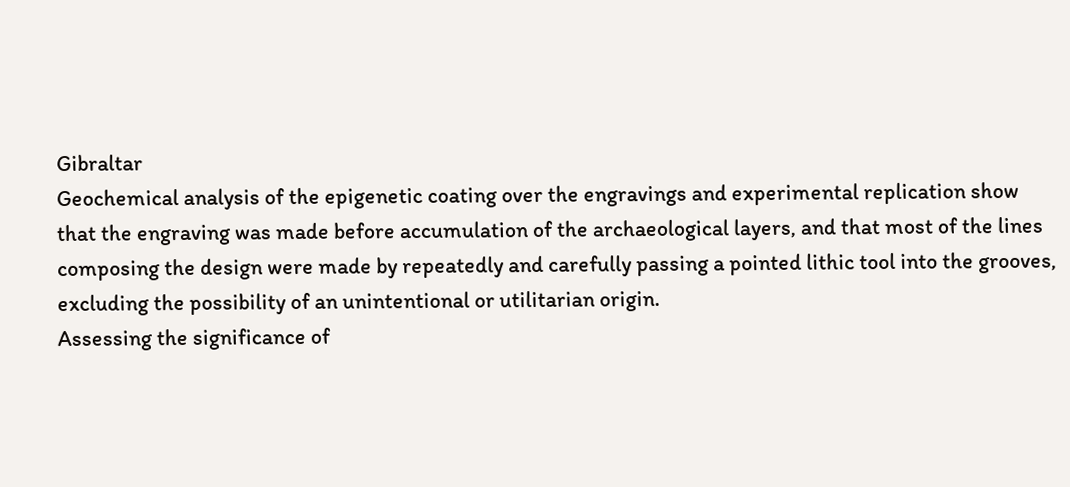Gibraltar
Geochemical analysis of the epigenetic coating over the engravings and experimental replication show that the engraving was made before accumulation of the archaeological layers, and that most of the lines composing the design were made by repeatedly and carefully passing a pointed lithic tool into the grooves, excluding the possibility of an unintentional or utilitarian origin.
Assessing the significance of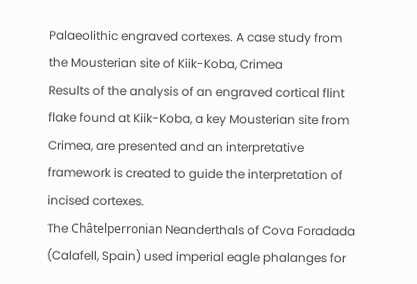Palaeolithic engraved cortexes. A case study from the Mousterian site of Kiik-Koba, Crimea
Results of the analysis of an engraved cortical flint flake found at Kiik-Koba, a key Mousterian site from Crimea, are presented and an interpretative framework is created to guide the interpretation of incised cortexes.
The Châtelperronian Neanderthals of Cova Foradada (Calafell, Spain) used imperial eagle phalanges for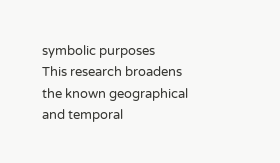symbolic purposes
This research broadens the known geographical and temporal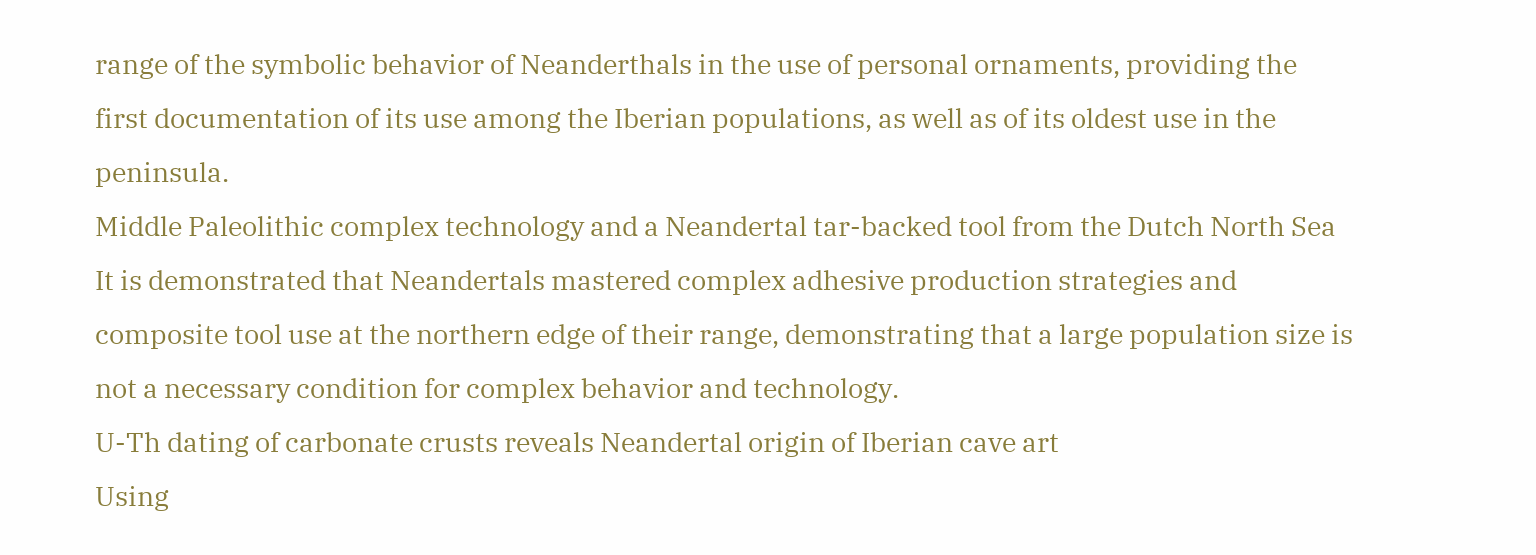range of the symbolic behavior of Neanderthals in the use of personal ornaments, providing the first documentation of its use among the Iberian populations, as well as of its oldest use in the peninsula.
Middle Paleolithic complex technology and a Neandertal tar-backed tool from the Dutch North Sea
It is demonstrated that Neandertals mastered complex adhesive production strategies and composite tool use at the northern edge of their range, demonstrating that a large population size is not a necessary condition for complex behavior and technology.
U-Th dating of carbonate crusts reveals Neandertal origin of Iberian cave art
Using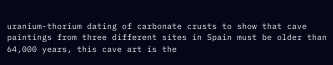uranium-thorium dating of carbonate crusts to show that cave paintings from three different sites in Spain must be older than 64,000 years, this cave art is the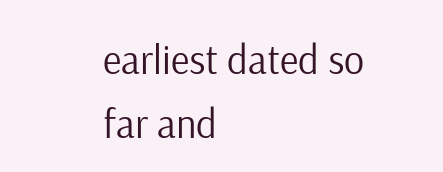earliest dated so far and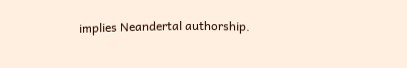implies Neandertal authorship.